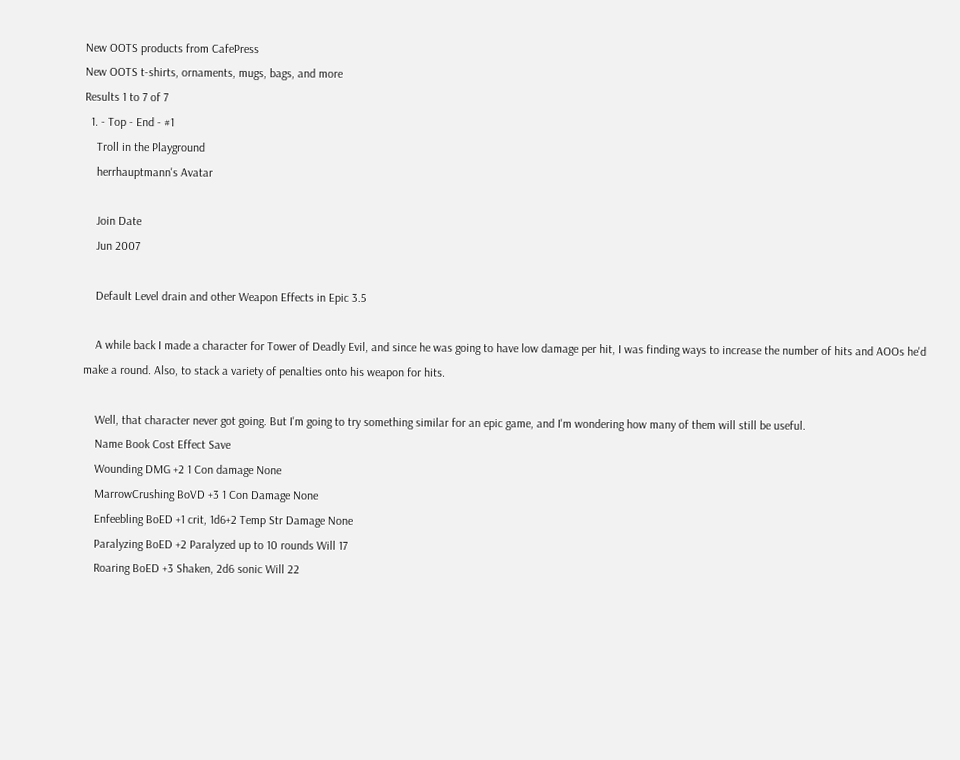New OOTS products from CafePress
New OOTS t-shirts, ornaments, mugs, bags, and more
Results 1 to 7 of 7
  1. - Top - End - #1
    Troll in the Playground
    herrhauptmann's Avatar

    Join Date
    Jun 2007

    Default Level drain and other Weapon Effects in Epic 3.5

    A while back I made a character for Tower of Deadly Evil, and since he was going to have low damage per hit, I was finding ways to increase the number of hits and AOOs he'd make a round. Also, to stack a variety of penalties onto his weapon for hits.

    Well, that character never got going. But I'm going to try something similar for an epic game, and I'm wondering how many of them will still be useful.
    Name Book Cost Effect Save
    Wounding DMG +2 1 Con damage None
    MarrowCrushing BoVD +3 1 Con Damage None
    Enfeebling BoED +1 crit, 1d6+2 Temp Str Damage None
    Paralyzing BoED +2 Paralyzed up to 10 rounds Will 17
    Roaring BoED +3 Shaken, 2d6 sonic Will 22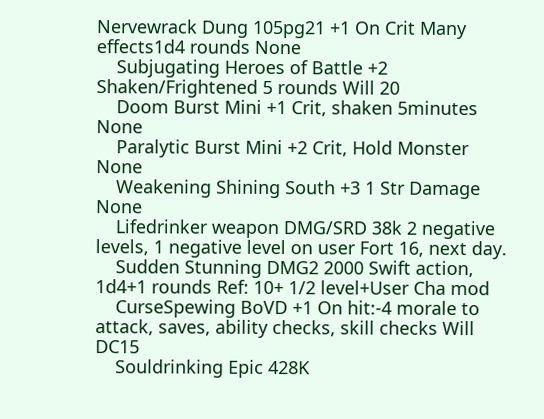Nervewrack Dung 105pg21 +1 On Crit Many effects1d4 rounds None
    Subjugating Heroes of Battle +2 Shaken/Frightened 5 rounds Will 20
    Doom Burst Mini +1 Crit, shaken 5minutes None
    Paralytic Burst Mini +2 Crit, Hold Monster None
    Weakening Shining South +3 1 Str Damage None
    Lifedrinker weapon DMG/SRD 38k 2 negative levels, 1 negative level on user Fort 16, next day.
    Sudden Stunning DMG2 2000 Swift action, 1d4+1 rounds Ref: 10+ 1/2 level+User Cha mod
    CurseSpewing BoVD +1 On hit:-4 morale to attack, saves, ability checks, skill checks Will DC15
    Souldrinking Epic 428K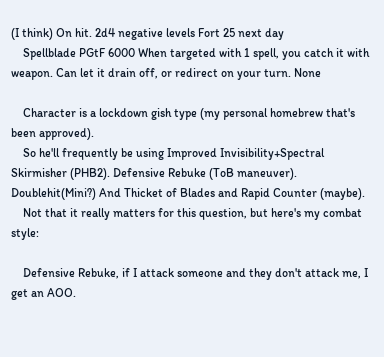(I think) On hit. 2d4 negative levels Fort 25 next day
    Spellblade PGtF 6000 When targeted with 1 spell, you catch it with weapon. Can let it drain off, or redirect on your turn. None

    Character is a lockdown gish type (my personal homebrew that's been approved).
    So he'll frequently be using Improved Invisibility+Spectral Skirmisher (PHB2). Defensive Rebuke (ToB maneuver). Doublehit(Mini?) And Thicket of Blades and Rapid Counter (maybe).
    Not that it really matters for this question, but here's my combat style:

    Defensive Rebuke, if I attack someone and they don't attack me, I get an AOO.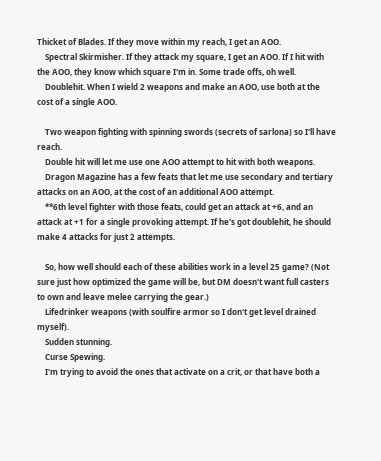Thicket of Blades. If they move within my reach, I get an AOO.
    Spectral Skirmisher. If they attack my square, I get an AOO. If I hit with the AOO, they know which square I'm in. Some trade offs, oh well.
    Doublehit. When I wield 2 weapons and make an AOO, use both at the cost of a single AOO.

    Two weapon fighting with spinning swords (secrets of sarlona) so I'll have reach.
    Double hit will let me use one AOO attempt to hit with both weapons.
    Dragon Magazine has a few feats that let me use secondary and tertiary attacks on an AOO, at the cost of an additional AOO attempt.
    **6th level fighter with those feats, could get an attack at +6, and an attack at +1 for a single provoking attempt. If he's got doublehit, he should make 4 attacks for just 2 attempts.

    So, how well should each of these abilities work in a level 25 game? (Not sure just how optimized the game will be, but DM doesn't want full casters to own and leave melee carrying the gear.)
    Lifedrinker weapons (with soulfire armor so I don't get level drained myself).
    Sudden stunning.
    Curse Spewing.
    I'm trying to avoid the ones that activate on a crit, or that have both a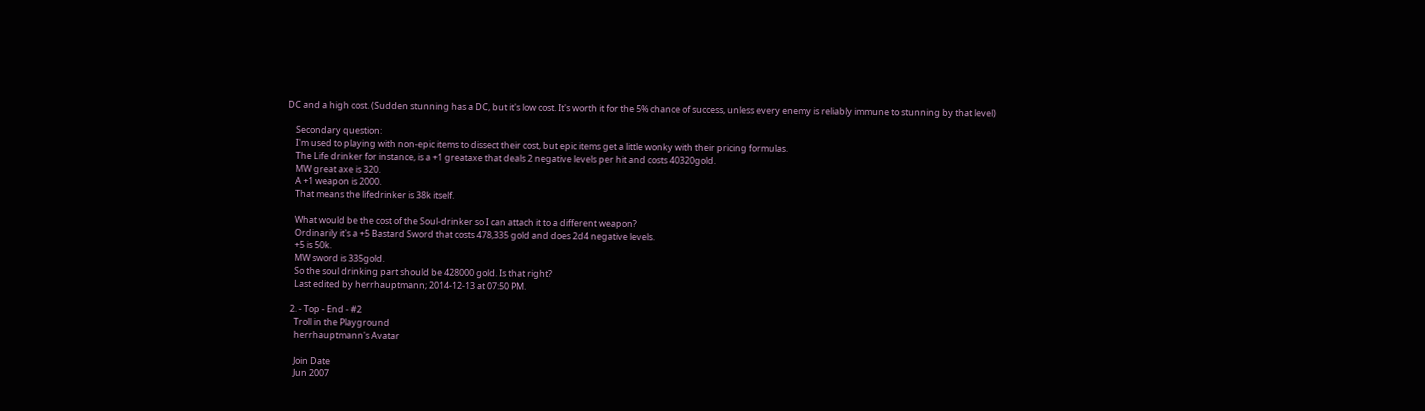DC and a high cost. (Sudden stunning has a DC, but it's low cost. It's worth it for the 5% chance of success, unless every enemy is reliably immune to stunning by that level)

    Secondary question:
    I'm used to playing with non-epic items to dissect their cost, but epic items get a little wonky with their pricing formulas.
    The Life drinker for instance, is a +1 greataxe that deals 2 negative levels per hit and costs 40320gold.
    MW great axe is 320.
    A +1 weapon is 2000.
    That means the lifedrinker is 38k itself.

    What would be the cost of the Soul-drinker so I can attach it to a different weapon?
    Ordinarily it's a +5 Bastard Sword that costs 478,335 gold and does 2d4 negative levels.
    +5 is 50k.
    MW sword is 335gold.
    So the soul drinking part should be 428000 gold. Is that right?
    Last edited by herrhauptmann; 2014-12-13 at 07:50 PM.

  2. - Top - End - #2
    Troll in the Playground
    herrhauptmann's Avatar

    Join Date
    Jun 2007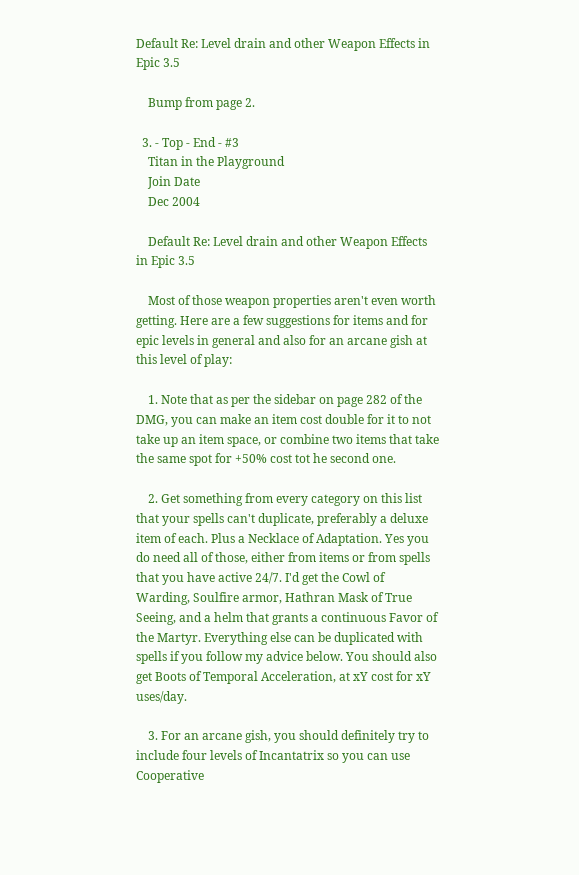Default Re: Level drain and other Weapon Effects in Epic 3.5

    Bump from page 2.

  3. - Top - End - #3
    Titan in the Playground
    Join Date
    Dec 2004

    Default Re: Level drain and other Weapon Effects in Epic 3.5

    Most of those weapon properties aren't even worth getting. Here are a few suggestions for items and for epic levels in general and also for an arcane gish at this level of play:

    1. Note that as per the sidebar on page 282 of the DMG, you can make an item cost double for it to not take up an item space, or combine two items that take the same spot for +50% cost tot he second one.

    2. Get something from every category on this list that your spells can't duplicate, preferably a deluxe item of each. Plus a Necklace of Adaptation. Yes you do need all of those, either from items or from spells that you have active 24/7. I'd get the Cowl of Warding, Soulfire armor, Hathran Mask of True Seeing, and a helm that grants a continuous Favor of the Martyr. Everything else can be duplicated with spells if you follow my advice below. You should also get Boots of Temporal Acceleration, at xY cost for xY uses/day.

    3. For an arcane gish, you should definitely try to include four levels of Incantatrix so you can use Cooperative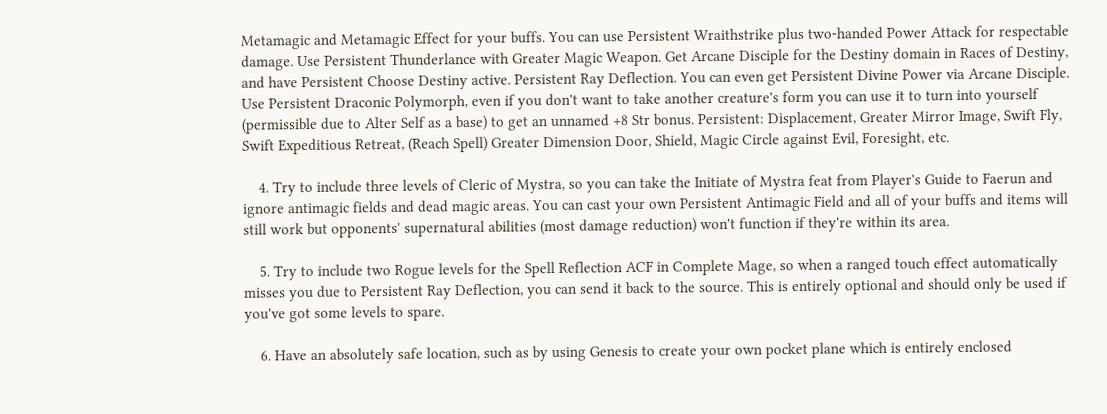Metamagic and Metamagic Effect for your buffs. You can use Persistent Wraithstrike plus two-handed Power Attack for respectable damage. Use Persistent Thunderlance with Greater Magic Weapon. Get Arcane Disciple for the Destiny domain in Races of Destiny, and have Persistent Choose Destiny active. Persistent Ray Deflection. You can even get Persistent Divine Power via Arcane Disciple. Use Persistent Draconic Polymorph, even if you don't want to take another creature's form you can use it to turn into yourself (permissible due to Alter Self as a base) to get an unnamed +8 Str bonus. Persistent: Displacement, Greater Mirror Image, Swift Fly, Swift Expeditious Retreat, (Reach Spell) Greater Dimension Door, Shield, Magic Circle against Evil, Foresight, etc.

    4. Try to include three levels of Cleric of Mystra, so you can take the Initiate of Mystra feat from Player's Guide to Faerun and ignore antimagic fields and dead magic areas. You can cast your own Persistent Antimagic Field and all of your buffs and items will still work but opponents' supernatural abilities (most damage reduction) won't function if they're within its area.

    5. Try to include two Rogue levels for the Spell Reflection ACF in Complete Mage, so when a ranged touch effect automatically misses you due to Persistent Ray Deflection, you can send it back to the source. This is entirely optional and should only be used if you've got some levels to spare.

    6. Have an absolutely safe location, such as by using Genesis to create your own pocket plane which is entirely enclosed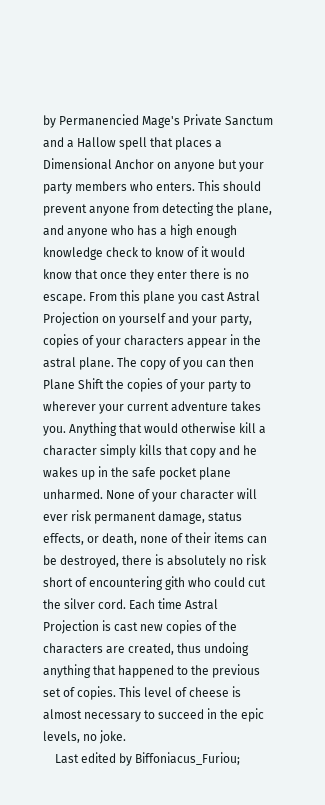by Permanencied Mage's Private Sanctum and a Hallow spell that places a Dimensional Anchor on anyone but your party members who enters. This should prevent anyone from detecting the plane, and anyone who has a high enough knowledge check to know of it would know that once they enter there is no escape. From this plane you cast Astral Projection on yourself and your party, copies of your characters appear in the astral plane. The copy of you can then Plane Shift the copies of your party to wherever your current adventure takes you. Anything that would otherwise kill a character simply kills that copy and he wakes up in the safe pocket plane unharmed. None of your character will ever risk permanent damage, status effects, or death, none of their items can be destroyed, there is absolutely no risk short of encountering gith who could cut the silver cord. Each time Astral Projection is cast new copies of the characters are created, thus undoing anything that happened to the previous set of copies. This level of cheese is almost necessary to succeed in the epic levels, no joke.
    Last edited by Biffoniacus_Furiou;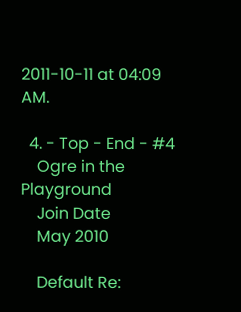2011-10-11 at 04:09 AM.

  4. - Top - End - #4
    Ogre in the Playground
    Join Date
    May 2010

    Default Re: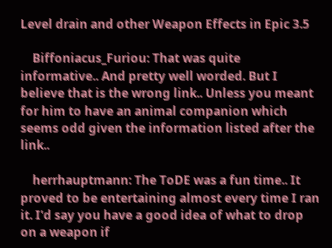Level drain and other Weapon Effects in Epic 3.5

    Biffoniacus_Furiou: That was quite informative.. And pretty well worded. But I believe that is the wrong link.. Unless you meant for him to have an animal companion which seems odd given the information listed after the link..

    herrhauptmann: The ToDE was a fun time.. It proved to be entertaining almost every time I ran it. I'd say you have a good idea of what to drop on a weapon if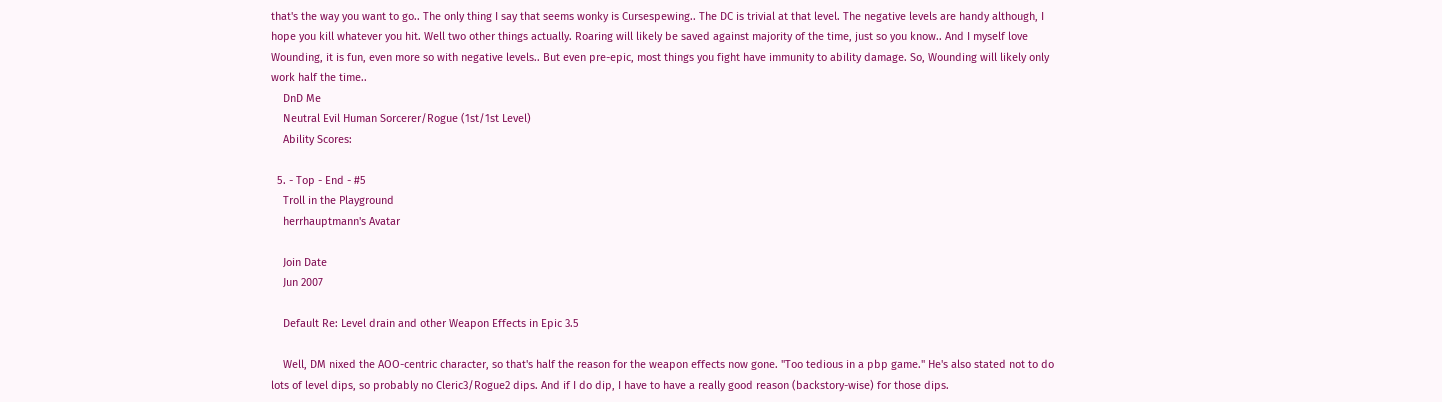that's the way you want to go.. The only thing I say that seems wonky is Cursespewing.. The DC is trivial at that level. The negative levels are handy although, I hope you kill whatever you hit. Well two other things actually. Roaring will likely be saved against majority of the time, just so you know.. And I myself love Wounding, it is fun, even more so with negative levels.. But even pre-epic, most things you fight have immunity to ability damage. So, Wounding will likely only work half the time..
    DnD Me
    Neutral Evil Human Sorcerer/Rogue (1st/1st Level)
    Ability Scores:

  5. - Top - End - #5
    Troll in the Playground
    herrhauptmann's Avatar

    Join Date
    Jun 2007

    Default Re: Level drain and other Weapon Effects in Epic 3.5

    Well, DM nixed the AOO-centric character, so that's half the reason for the weapon effects now gone. "Too tedious in a pbp game." He's also stated not to do lots of level dips, so probably no Cleric3/Rogue2 dips. And if I do dip, I have to have a really good reason (backstory-wise) for those dips.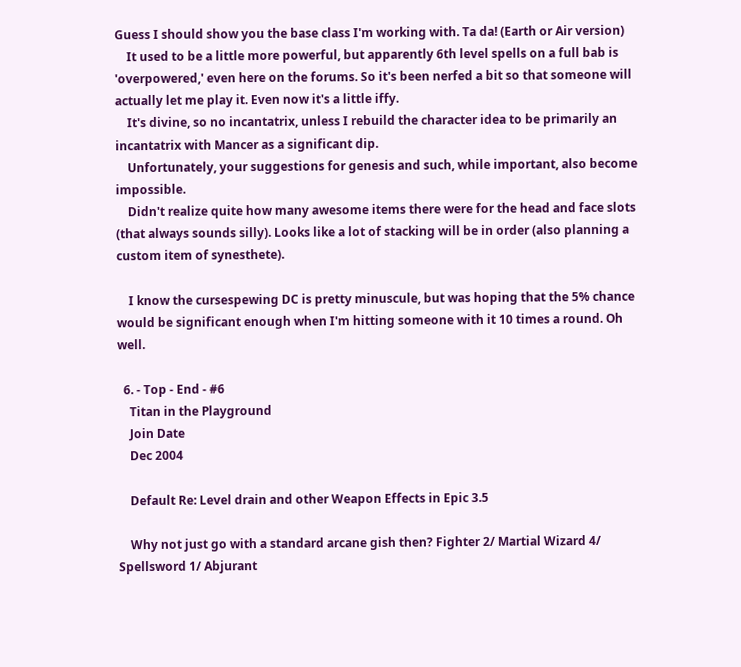Guess I should show you the base class I'm working with. Ta da! (Earth or Air version)
    It used to be a little more powerful, but apparently 6th level spells on a full bab is 'overpowered,' even here on the forums. So it's been nerfed a bit so that someone will actually let me play it. Even now it's a little iffy.
    It's divine, so no incantatrix, unless I rebuild the character idea to be primarily an incantatrix with Mancer as a significant dip.
    Unfortunately, your suggestions for genesis and such, while important, also become impossible.
    Didn't realize quite how many awesome items there were for the head and face slots (that always sounds silly). Looks like a lot of stacking will be in order (also planning a custom item of synesthete).

    I know the cursespewing DC is pretty minuscule, but was hoping that the 5% chance would be significant enough when I'm hitting someone with it 10 times a round. Oh well.

  6. - Top - End - #6
    Titan in the Playground
    Join Date
    Dec 2004

    Default Re: Level drain and other Weapon Effects in Epic 3.5

    Why not just go with a standard arcane gish then? Fighter 2/ Martial Wizard 4/ Spellsword 1/ Abjurant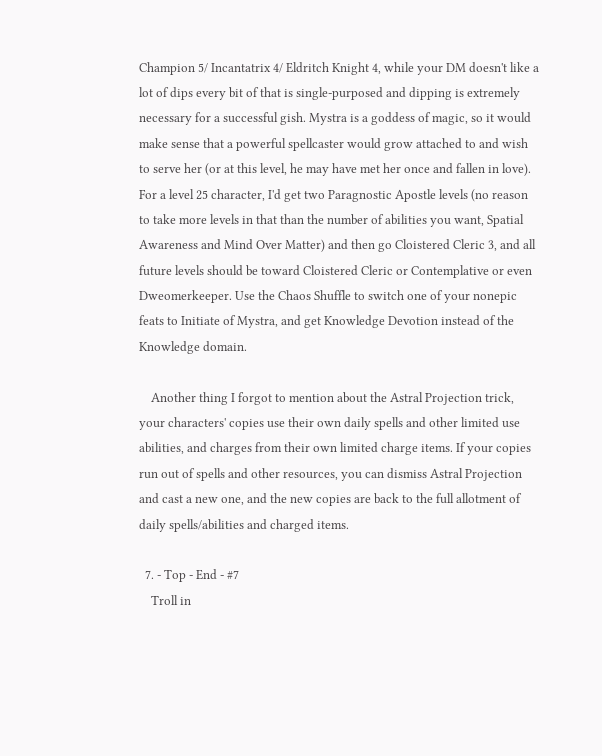Champion 5/ Incantatrix 4/ Eldritch Knight 4, while your DM doesn't like a lot of dips every bit of that is single-purposed and dipping is extremely necessary for a successful gish. Mystra is a goddess of magic, so it would make sense that a powerful spellcaster would grow attached to and wish to serve her (or at this level, he may have met her once and fallen in love). For a level 25 character, I'd get two Paragnostic Apostle levels (no reason to take more levels in that than the number of abilities you want, Spatial Awareness and Mind Over Matter) and then go Cloistered Cleric 3, and all future levels should be toward Cloistered Cleric or Contemplative or even Dweomerkeeper. Use the Chaos Shuffle to switch one of your nonepic feats to Initiate of Mystra, and get Knowledge Devotion instead of the Knowledge domain.

    Another thing I forgot to mention about the Astral Projection trick, your characters' copies use their own daily spells and other limited use abilities, and charges from their own limited charge items. If your copies run out of spells and other resources, you can dismiss Astral Projection and cast a new one, and the new copies are back to the full allotment of daily spells/abilities and charged items.

  7. - Top - End - #7
    Troll in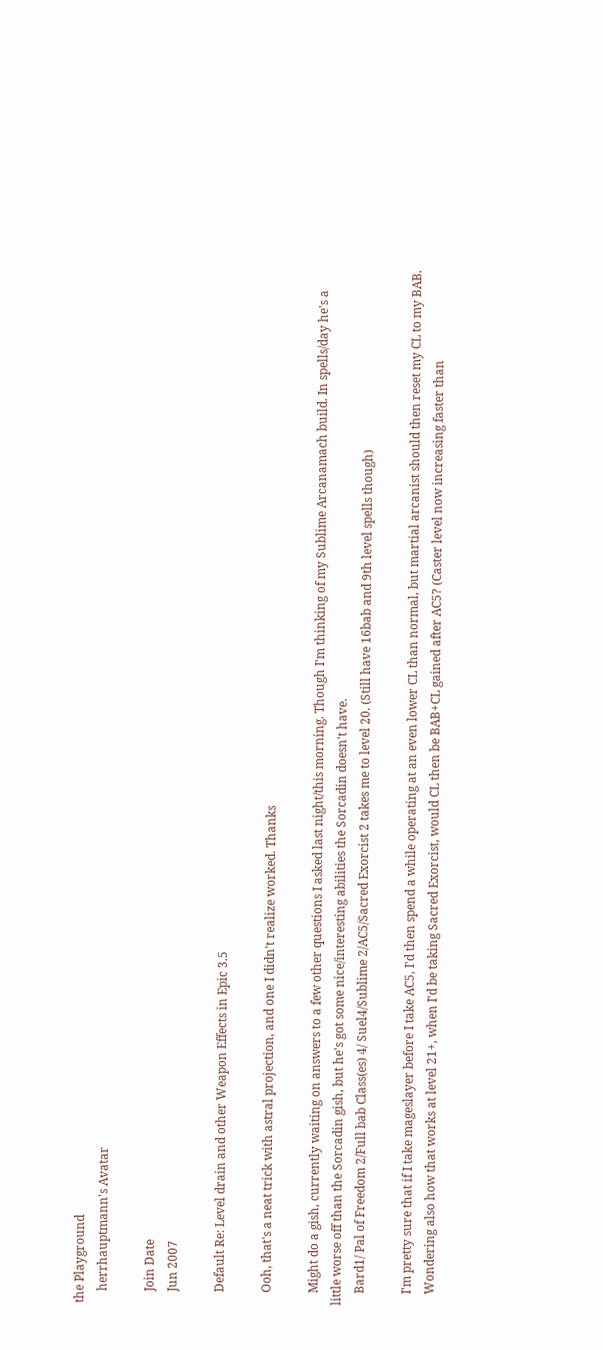the Playground
    herrhauptmann's Avatar

    Join Date
    Jun 2007

    Default Re: Level drain and other Weapon Effects in Epic 3.5

    Ooh, that's a neat trick with astral projection, and one I didn't realize worked. Thanks

    Might do a gish, currently waiting on answers to a few other questions I asked last night/this morning. Though I'm thinking of my Sublime Arcanamach build. In spells/day he's a little worse off than the Sorcadin gish, but he's got some nice/interesting abilities the Sorcadin doesn't have.
    Bard1/ Pal of Freedom 2/Full bab Class(es) 4/ Suel4/Sublime 2/AC5/Sacred Exorcist 2 takes me to level 20. (Still have 16bab and 9th level spells though)

    I'm pretty sure that if I take mageslayer before I take AC5, I'd then spend a while operating at an even lower CL than normal, but martial arcanist should then reset my CL to my BAB.
    Wondering also how that works at level 21+, when I'd be taking Sacred Exorcist, would CL then be BAB+CL gained after AC5? (Caster level now increasing faster than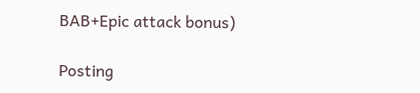BAB+Epic attack bonus)

Posting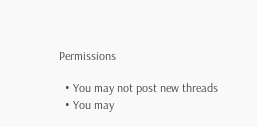Permissions

  • You may not post new threads
  • You may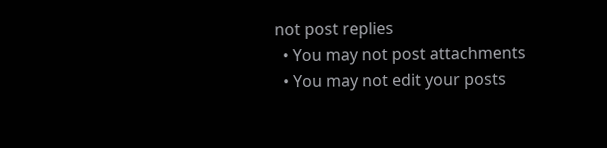not post replies
  • You may not post attachments
  • You may not edit your posts